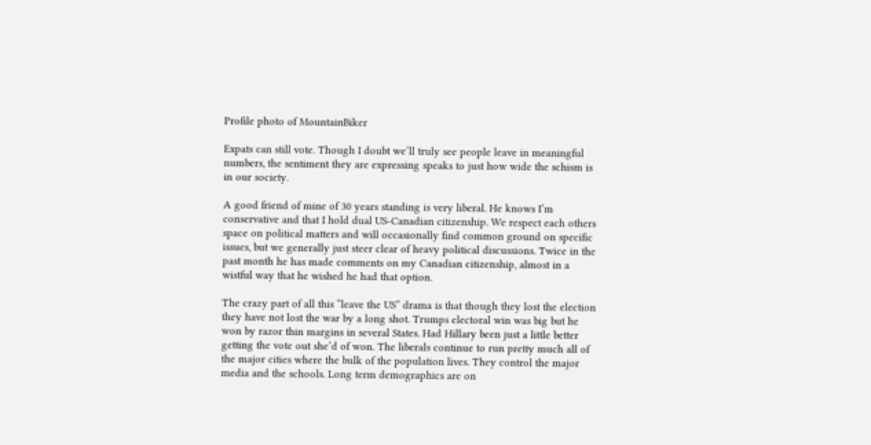Profile photo of MountainBiker

Expats can still vote. Though I doubt we’ll truly see people leave in meaningful numbers, the sentiment they are expressing speaks to just how wide the schism is in our society.

A good friend of mine of 30 years standing is very liberal. He knows I’m conservative and that I hold dual US-Canadian citizenship. We respect each others space on political matters and will occasionally find common ground on specific issues, but we generally just steer clear of heavy political discussions. Twice in the past month he has made comments on my Canadian citizenship, almost in a wistful way that he wished he had that option.

The crazy part of all this “leave the US” drama is that though they lost the election they have not lost the war by a long shot. Trumps electoral win was big but he won by razor thin margins in several States. Had Hillary been just a little better getting the vote out she’d of won. The liberals continue to run pretty much all of the major cities where the bulk of the population lives. They control the major media and the schools. Long term demographics are on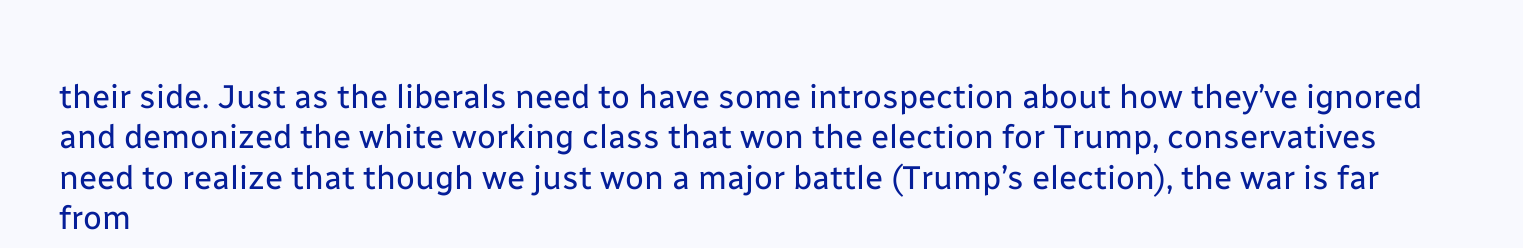their side. Just as the liberals need to have some introspection about how they’ve ignored and demonized the white working class that won the election for Trump, conservatives need to realize that though we just won a major battle (Trump’s election), the war is far from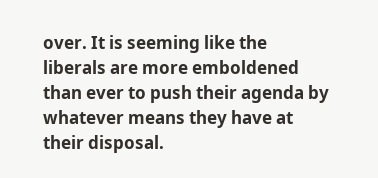over. It is seeming like the liberals are more emboldened than ever to push their agenda by whatever means they have at their disposal.